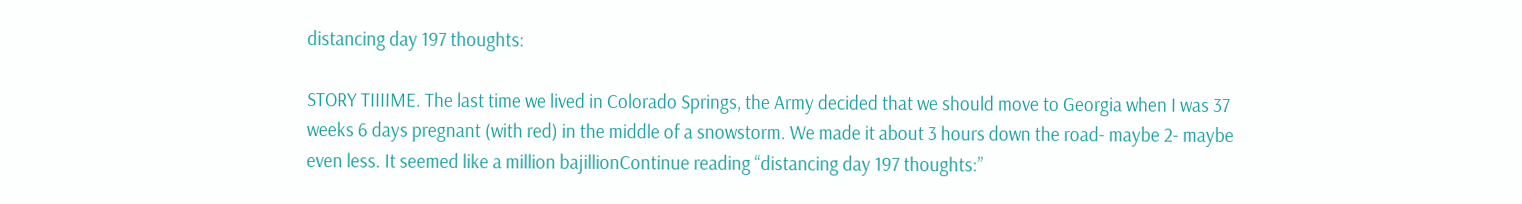distancing day 197 thoughts:

STORY TIIIIME. The last time we lived in Colorado Springs, the Army decided that we should move to Georgia when I was 37 weeks 6 days pregnant (with red) in the middle of a snowstorm. We made it about 3 hours down the road- maybe 2- maybe even less. It seemed like a million bajillionContinue reading “distancing day 197 thoughts:”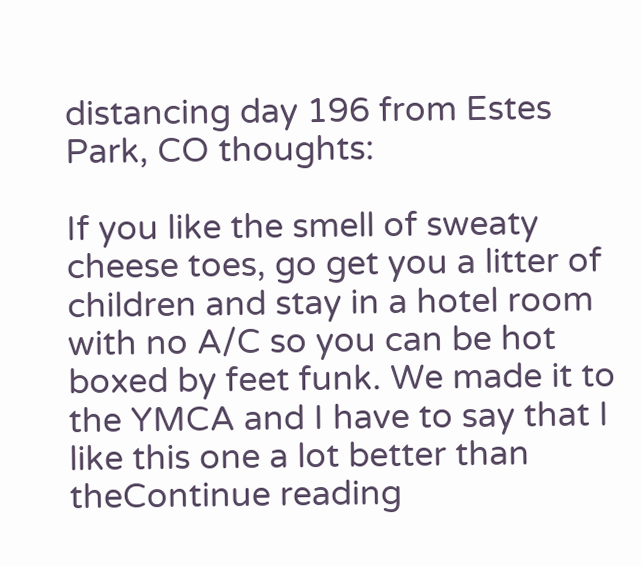distancing day 196 from Estes Park, CO thoughts:

If you like the smell of sweaty cheese toes, go get you a litter of children and stay in a hotel room with no A/C so you can be hot boxed by feet funk. We made it to the YMCA and I have to say that I like this one a lot better than theContinue reading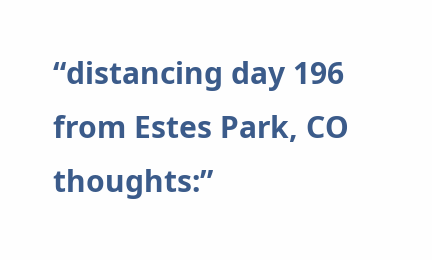“distancing day 196 from Estes Park, CO thoughts:”